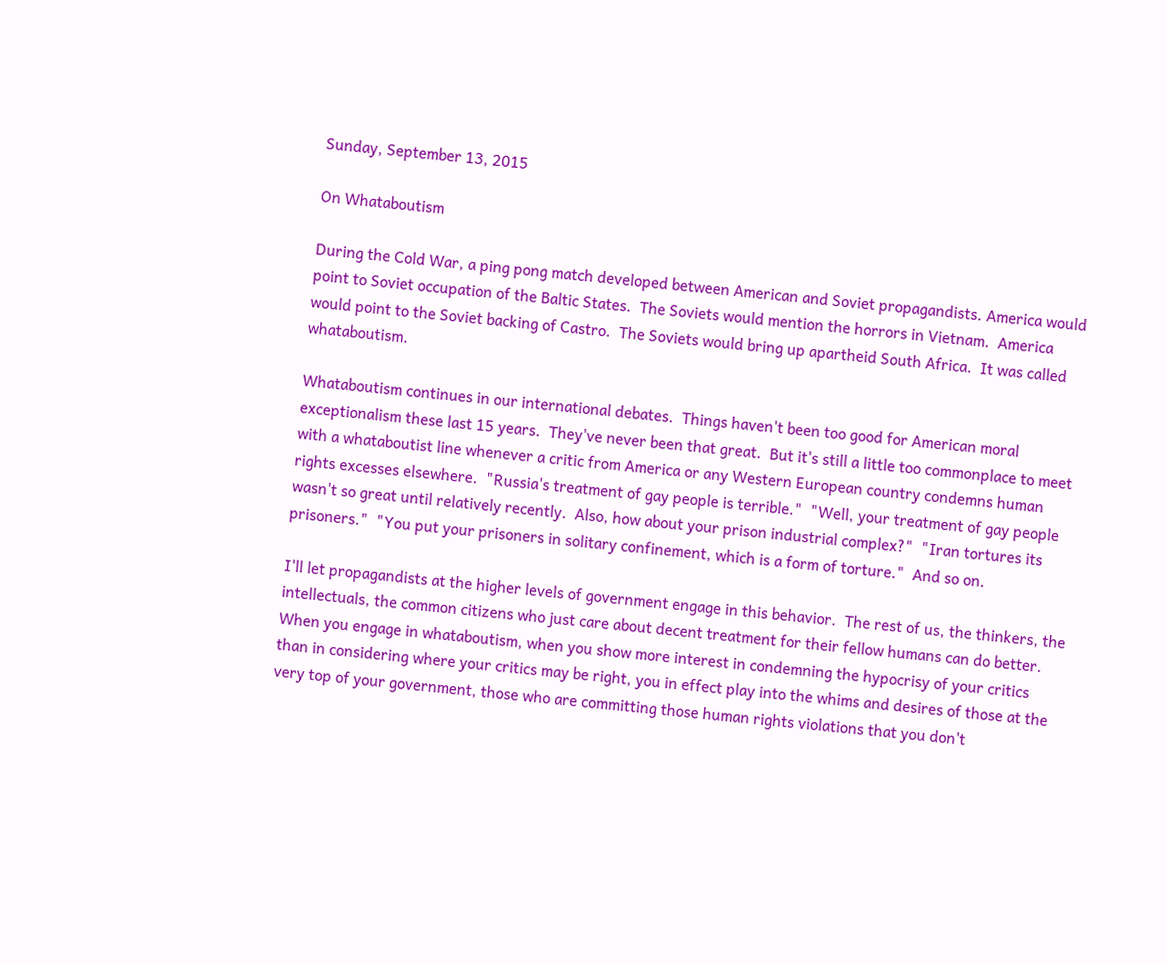Sunday, September 13, 2015

On Whataboutism

During the Cold War, a ping pong match developed between American and Soviet propagandists. America would point to Soviet occupation of the Baltic States.  The Soviets would mention the horrors in Vietnam.  America would point to the Soviet backing of Castro.  The Soviets would bring up apartheid South Africa.  It was called whataboutism.

Whataboutism continues in our international debates.  Things haven't been too good for American moral exceptionalism these last 15 years.  They've never been that great.  But it's still a little too commonplace to meet with a whataboutist line whenever a critic from America or any Western European country condemns human rights excesses elsewhere.  "Russia's treatment of gay people is terrible."  "Well, your treatment of gay people wasn't so great until relatively recently.  Also, how about your prison industrial complex?"  "Iran tortures its prisoners."  "You put your prisoners in solitary confinement, which is a form of torture."  And so on.

I'll let propagandists at the higher levels of government engage in this behavior.  The rest of us, the thinkers, the intellectuals, the common citizens who just care about decent treatment for their fellow humans can do better.  When you engage in whataboutism, when you show more interest in condemning the hypocrisy of your critics than in considering where your critics may be right, you in effect play into the whims and desires of those at the very top of your government, those who are committing those human rights violations that you don't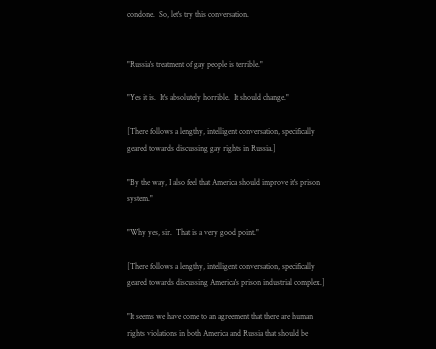condone.  So, let's try this conversation.


"Russia's treatment of gay people is terrible."

"Yes it is.  It's absolutely horrible.  It should change."

[There follows a lengthy, intelligent conversation, specifically geared towards discussing gay rights in Russia.]

"By the way, I also feel that America should improve it's prison system."

"Why yes, sir.  That is a very good point."

[There follows a lengthy, intelligent conversation, specifically geared towards discussing America's prison industrial complex.]

"It seems we have come to an agreement that there are human rights violations in both America and Russia that should be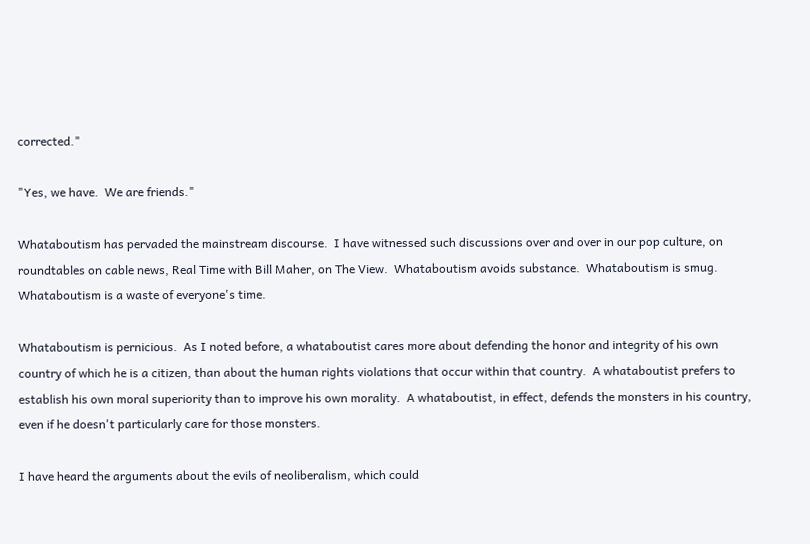corrected."

"Yes, we have.  We are friends."

Whataboutism has pervaded the mainstream discourse.  I have witnessed such discussions over and over in our pop culture, on roundtables on cable news, Real Time with Bill Maher, on The View.  Whataboutism avoids substance.  Whataboutism is smug.  Whataboutism is a waste of everyone's time.

Whataboutism is pernicious.  As I noted before, a whataboutist cares more about defending the honor and integrity of his own country of which he is a citizen, than about the human rights violations that occur within that country.  A whataboutist prefers to establish his own moral superiority than to improve his own morality.  A whataboutist, in effect, defends the monsters in his country, even if he doesn't particularly care for those monsters.

I have heard the arguments about the evils of neoliberalism, which could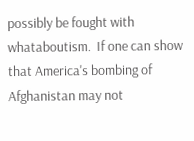possibly be fought with whataboutism.  If one can show that America's bombing of Afghanistan may not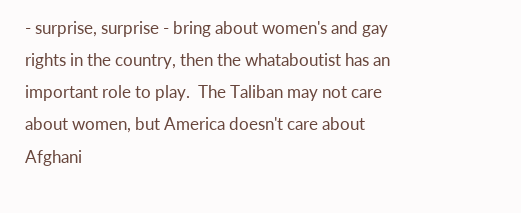- surprise, surprise - bring about women's and gay rights in the country, then the whataboutist has an important role to play.  The Taliban may not care about women, but America doesn't care about Afghani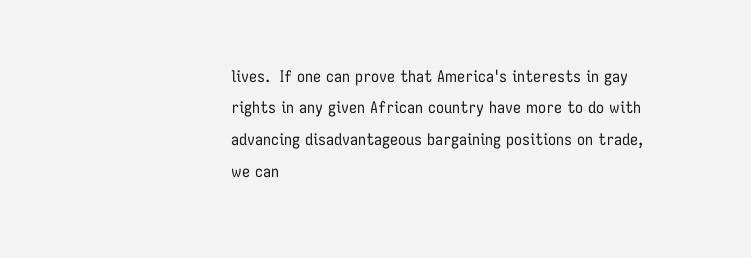lives.  If one can prove that America's interests in gay rights in any given African country have more to do with advancing disadvantageous bargaining positions on trade, we can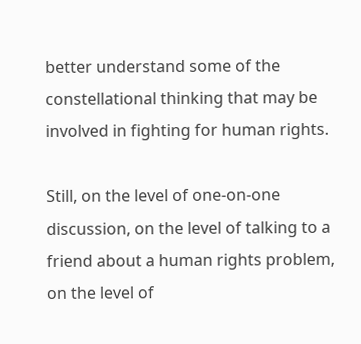better understand some of the constellational thinking that may be involved in fighting for human rights.

Still, on the level of one-on-one discussion, on the level of talking to a friend about a human rights problem, on the level of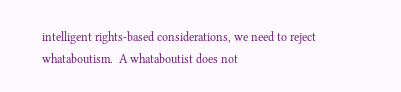intelligent rights-based considerations, we need to reject whataboutism.  A whataboutist does not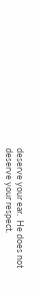deserve your ear.  He does not deserve your respect.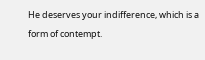He deserves your indifference, which is a form of contempt.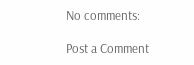No comments:

Post a Comment